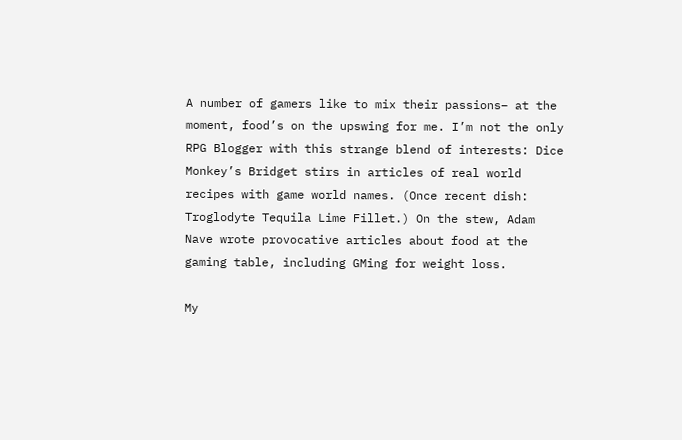A number of gamers like to mix their passions– at the moment, food’s on the upswing for me. I’m not the only RPG Blogger with this strange blend of interests: Dice Monkey’s Bridget stirs in articles of real world recipes with game world names. (Once recent dish: Troglodyte Tequila Lime Fillet.) On the stew, Adam Nave wrote provocative articles about food at the gaming table, including GMing for weight loss.

My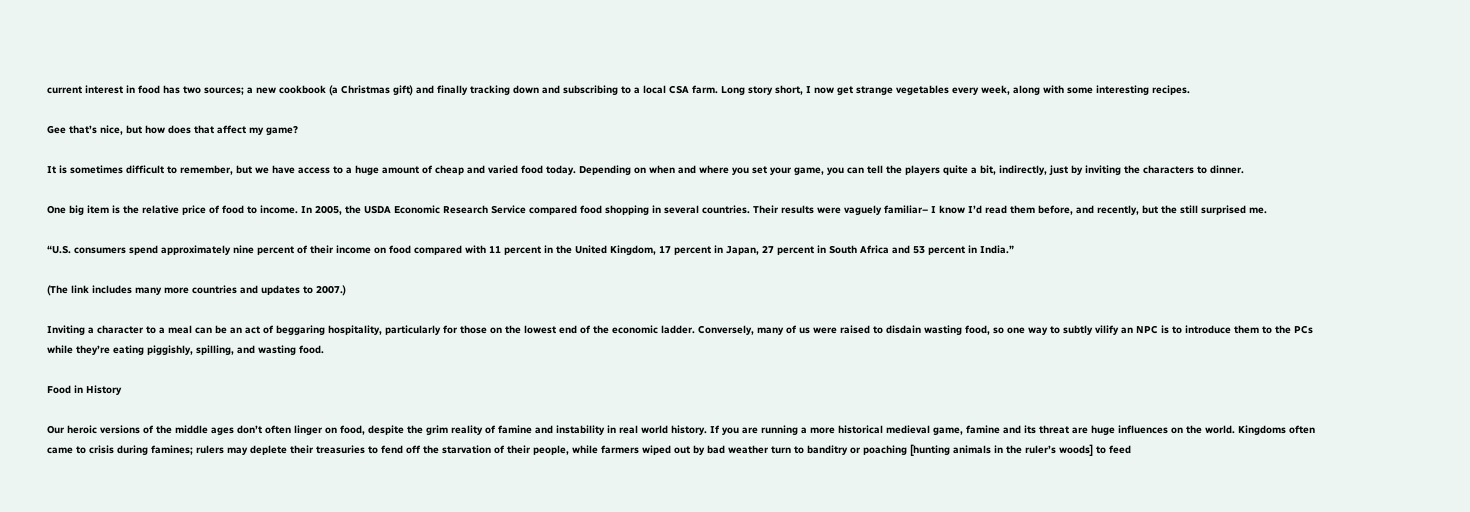current interest in food has two sources; a new cookbook (a Christmas gift) and finally tracking down and subscribing to a local CSA farm. Long story short, I now get strange vegetables every week, along with some interesting recipes.

Gee that’s nice, but how does that affect my game?

It is sometimes difficult to remember, but we have access to a huge amount of cheap and varied food today. Depending on when and where you set your game, you can tell the players quite a bit, indirectly, just by inviting the characters to dinner.

One big item is the relative price of food to income. In 2005, the USDA Economic Research Service compared food shopping in several countries. Their results were vaguely familiar– I know I’d read them before, and recently, but the still surprised me.

“U.S. consumers spend approximately nine percent of their income on food compared with 11 percent in the United Kingdom, 17 percent in Japan, 27 percent in South Africa and 53 percent in India.”

(The link includes many more countries and updates to 2007.)

Inviting a character to a meal can be an act of beggaring hospitality, particularly for those on the lowest end of the economic ladder. Conversely, many of us were raised to disdain wasting food, so one way to subtly vilify an NPC is to introduce them to the PCs while they’re eating piggishly, spilling, and wasting food.

Food in History

Our heroic versions of the middle ages don’t often linger on food, despite the grim reality of famine and instability in real world history. If you are running a more historical medieval game, famine and its threat are huge influences on the world. Kingdoms often came to crisis during famines; rulers may deplete their treasuries to fend off the starvation of their people, while farmers wiped out by bad weather turn to banditry or poaching [hunting animals in the ruler’s woods] to feed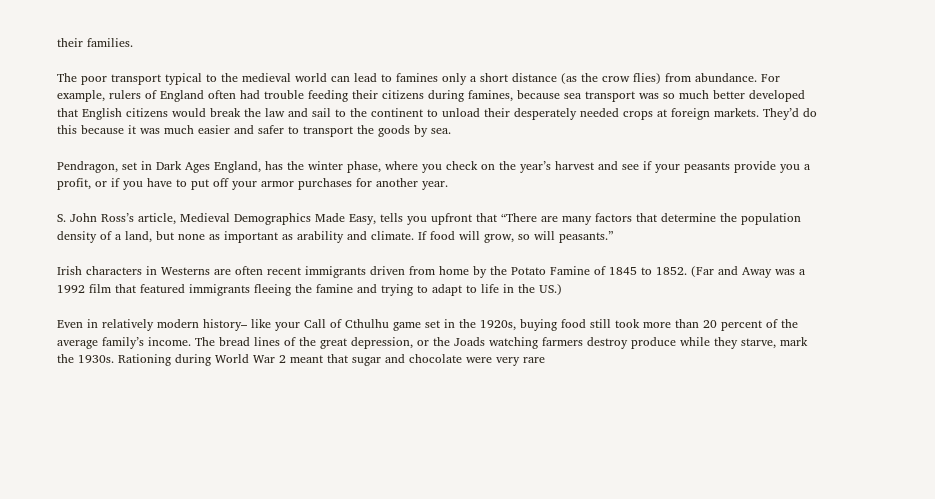their families.

The poor transport typical to the medieval world can lead to famines only a short distance (as the crow flies) from abundance. For example, rulers of England often had trouble feeding their citizens during famines, because sea transport was so much better developed that English citizens would break the law and sail to the continent to unload their desperately needed crops at foreign markets. They’d do this because it was much easier and safer to transport the goods by sea.

Pendragon, set in Dark Ages England, has the winter phase, where you check on the year’s harvest and see if your peasants provide you a profit, or if you have to put off your armor purchases for another year.

S. John Ross’s article, Medieval Demographics Made Easy, tells you upfront that “There are many factors that determine the population density of a land, but none as important as arability and climate. If food will grow, so will peasants.”

Irish characters in Westerns are often recent immigrants driven from home by the Potato Famine of 1845 to 1852. (Far and Away was a 1992 film that featured immigrants fleeing the famine and trying to adapt to life in the US.)

Even in relatively modern history– like your Call of Cthulhu game set in the 1920s, buying food still took more than 20 percent of the average family’s income. The bread lines of the great depression, or the Joads watching farmers destroy produce while they starve, mark the 1930s. Rationing during World War 2 meant that sugar and chocolate were very rare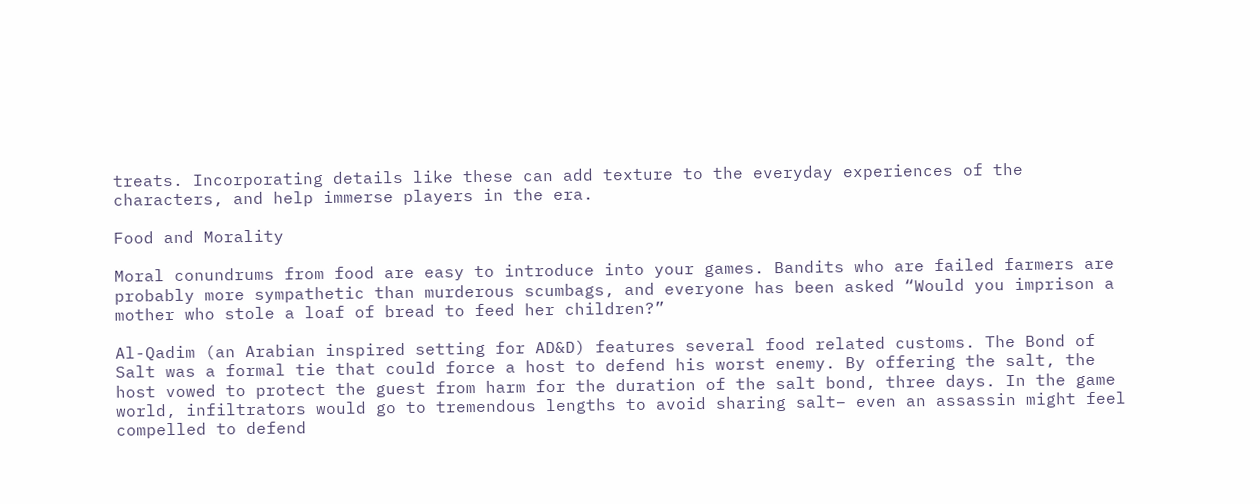treats. Incorporating details like these can add texture to the everyday experiences of the characters, and help immerse players in the era.

Food and Morality

Moral conundrums from food are easy to introduce into your games. Bandits who are failed farmers are probably more sympathetic than murderous scumbags, and everyone has been asked “Would you imprison a mother who stole a loaf of bread to feed her children?”

Al-Qadim (an Arabian inspired setting for AD&D) features several food related customs. The Bond of Salt was a formal tie that could force a host to defend his worst enemy. By offering the salt, the host vowed to protect the guest from harm for the duration of the salt bond, three days. In the game world, infiltrators would go to tremendous lengths to avoid sharing salt– even an assassin might feel compelled to defend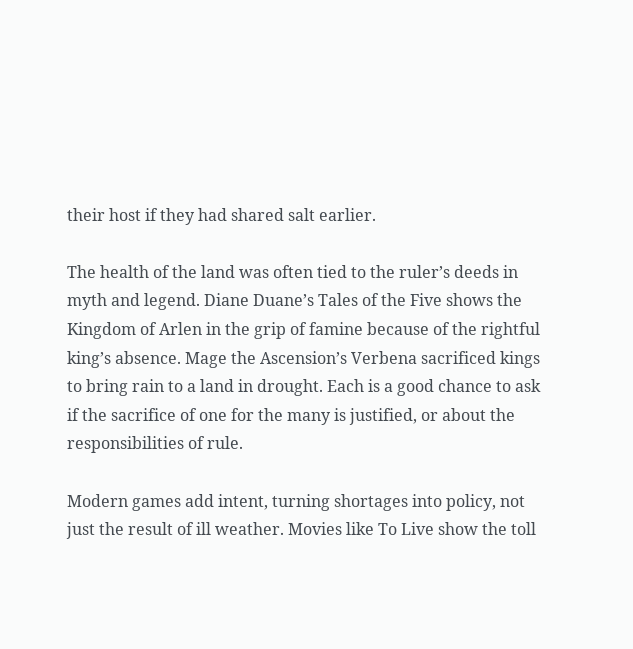their host if they had shared salt earlier.

The health of the land was often tied to the ruler’s deeds in myth and legend. Diane Duane’s Tales of the Five shows the Kingdom of Arlen in the grip of famine because of the rightful king’s absence. Mage the Ascension’s Verbena sacrificed kings to bring rain to a land in drought. Each is a good chance to ask if the sacrifice of one for the many is justified, or about the responsibilities of rule.

Modern games add intent, turning shortages into policy, not just the result of ill weather. Movies like To Live show the toll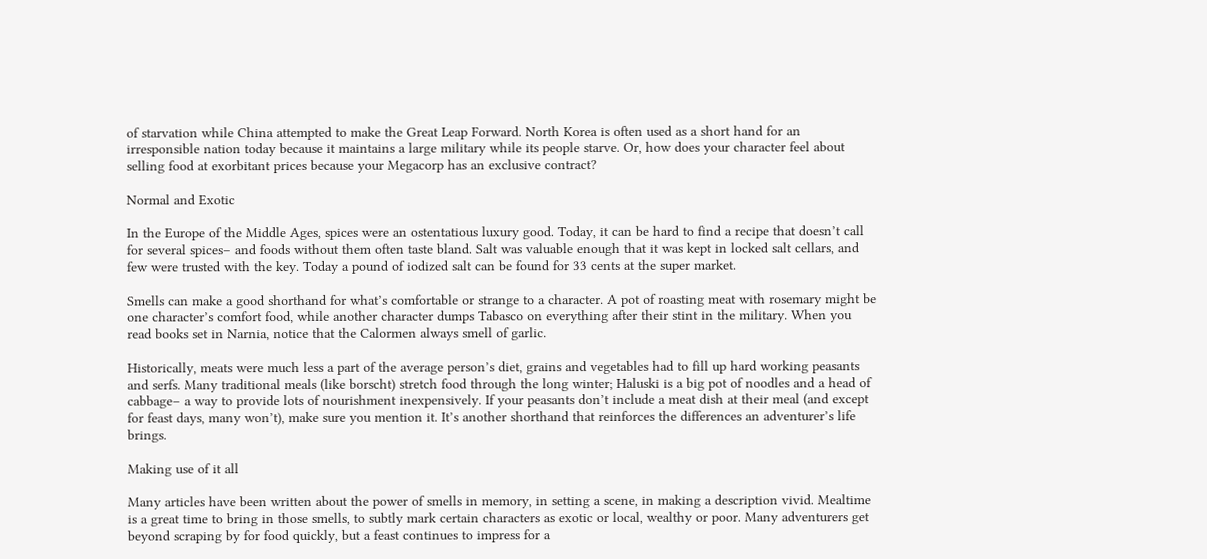of starvation while China attempted to make the Great Leap Forward. North Korea is often used as a short hand for an irresponsible nation today because it maintains a large military while its people starve. Or, how does your character feel about selling food at exorbitant prices because your Megacorp has an exclusive contract?

Normal and Exotic

In the Europe of the Middle Ages, spices were an ostentatious luxury good. Today, it can be hard to find a recipe that doesn’t call for several spices– and foods without them often taste bland. Salt was valuable enough that it was kept in locked salt cellars, and few were trusted with the key. Today a pound of iodized salt can be found for 33 cents at the super market.

Smells can make a good shorthand for what’s comfortable or strange to a character. A pot of roasting meat with rosemary might be one character’s comfort food, while another character dumps Tabasco on everything after their stint in the military. When you read books set in Narnia, notice that the Calormen always smell of garlic.

Historically, meats were much less a part of the average person’s diet, grains and vegetables had to fill up hard working peasants and serfs. Many traditional meals (like borscht) stretch food through the long winter; Haluski is a big pot of noodles and a head of cabbage– a way to provide lots of nourishment inexpensively. If your peasants don’t include a meat dish at their meal (and except for feast days, many won’t), make sure you mention it. It’s another shorthand that reinforces the differences an adventurer’s life brings.

Making use of it all

Many articles have been written about the power of smells in memory, in setting a scene, in making a description vivid. Mealtime is a great time to bring in those smells, to subtly mark certain characters as exotic or local, wealthy or poor. Many adventurers get beyond scraping by for food quickly, but a feast continues to impress for a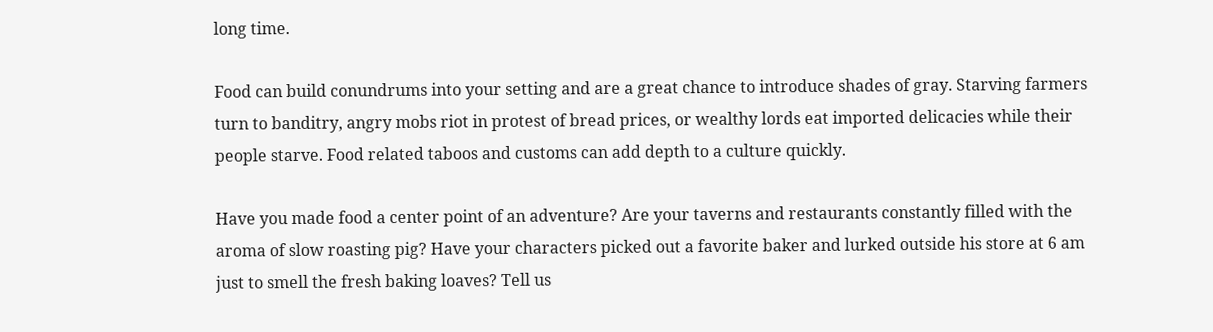long time.

Food can build conundrums into your setting and are a great chance to introduce shades of gray. Starving farmers turn to banditry, angry mobs riot in protest of bread prices, or wealthy lords eat imported delicacies while their people starve. Food related taboos and customs can add depth to a culture quickly.

Have you made food a center point of an adventure? Are your taverns and restaurants constantly filled with the aroma of slow roasting pig? Have your characters picked out a favorite baker and lurked outside his store at 6 am just to smell the fresh baking loaves? Tell us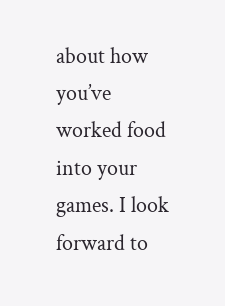about how you’ve worked food into your games. I look forward to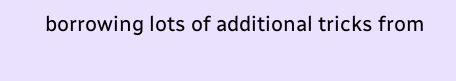borrowing lots of additional tricks from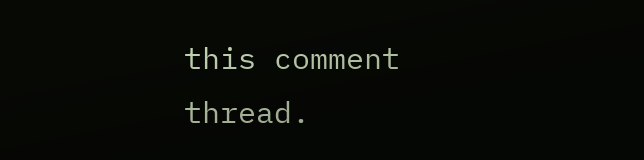this comment thread.